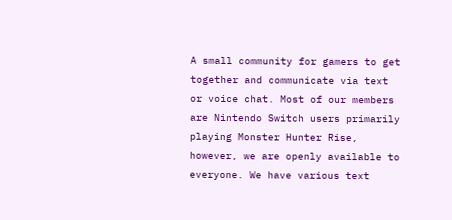A small community for gamers to get together and communicate via text or voice chat. Most of our members are Nintendo Switch users primarily playing Monster Hunter Rise, however, we are openly available to everyone. We have various text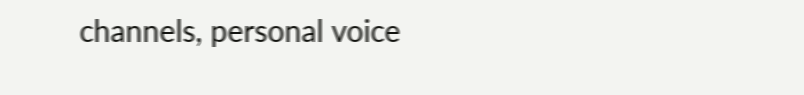channels, personal voice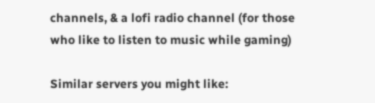channels, & a lofi radio channel (for those who like to listen to music while gaming)

Similar servers you might like: